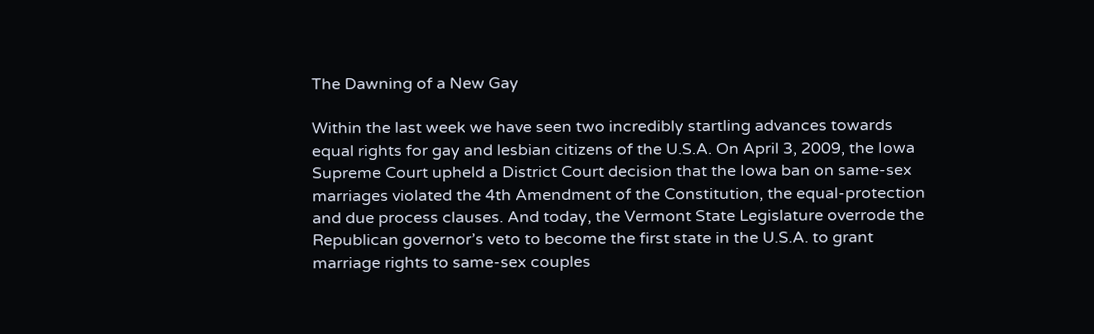The Dawning of a New Gay

Within the last week we have seen two incredibly startling advances towards equal rights for gay and lesbian citizens of the U.S.A. On April 3, 2009, the Iowa Supreme Court upheld a District Court decision that the Iowa ban on same-sex marriages violated the 4th Amendment of the Constitution, the equal-protection and due process clauses. And today, the Vermont State Legislature overrode the Republican governor’s veto to become the first state in the U.S.A. to grant marriage rights to same-sex couples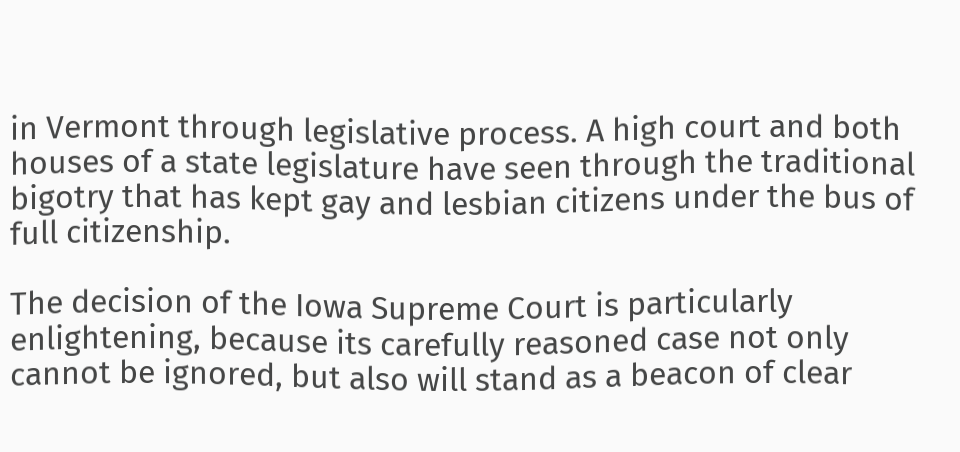in Vermont through legislative process. A high court and both houses of a state legislature have seen through the traditional bigotry that has kept gay and lesbian citizens under the bus of full citizenship.

The decision of the Iowa Supreme Court is particularly enlightening, because its carefully reasoned case not only cannot be ignored, but also will stand as a beacon of clear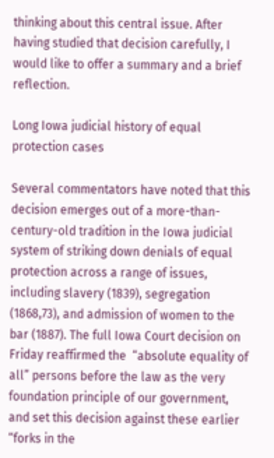thinking about this central issue. After having studied that decision carefully, I would like to offer a summary and a brief reflection.

Long Iowa judicial history of equal protection cases

Several commentators have noted that this decision emerges out of a more-than-century-old tradition in the Iowa judicial system of striking down denials of equal protection across a range of issues, including slavery (1839), segregation (1868,73), and admission of women to the bar (1887). The full Iowa Court decision on Friday reaffirmed the  “absolute equality of all” persons before the law as the very foundation principle of our government, and set this decision against these earlier “forks in the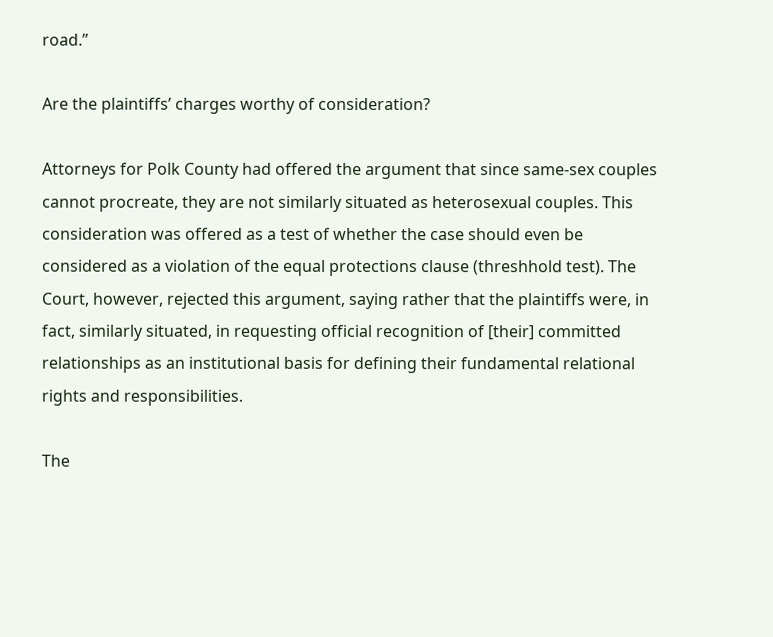road.”

Are the plaintiffs’ charges worthy of consideration?

Attorneys for Polk County had offered the argument that since same-sex couples cannot procreate, they are not similarly situated as heterosexual couples. This consideration was offered as a test of whether the case should even be considered as a violation of the equal protections clause (threshhold test). The Court, however, rejected this argument, saying rather that the plaintiffs were, in fact, similarly situated, in requesting official recognition of [their] committed relationships as an institutional basis for defining their fundamental relational rights and responsibilities.

The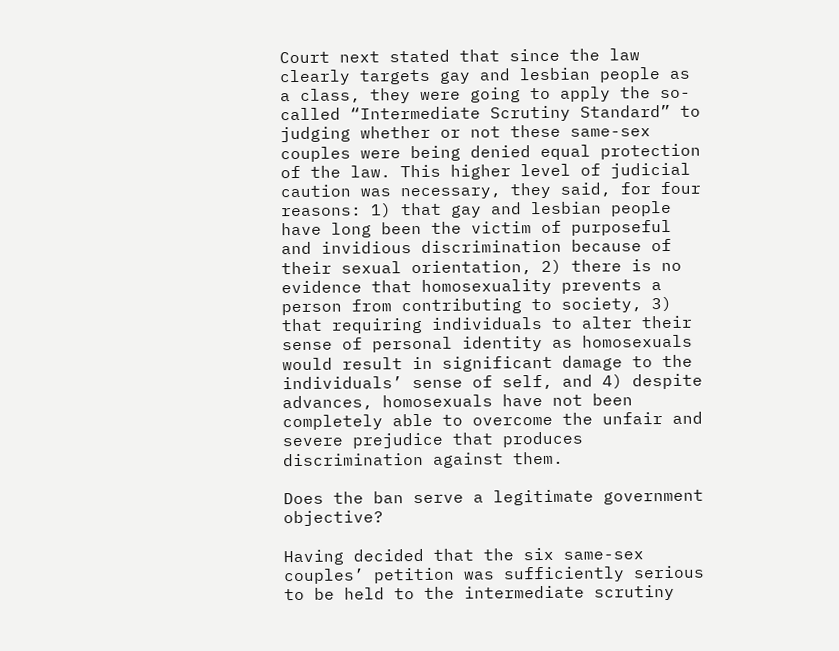Court next stated that since the law clearly targets gay and lesbian people as a class, they were going to apply the so-called “Intermediate Scrutiny Standard” to judging whether or not these same-sex couples were being denied equal protection of the law. This higher level of judicial caution was necessary, they said, for four reasons: 1) that gay and lesbian people have long been the victim of purposeful and invidious discrimination because of their sexual orientation, 2) there is no evidence that homosexuality prevents a person from contributing to society, 3) that requiring individuals to alter their sense of personal identity as homosexuals would result in significant damage to the individuals’ sense of self, and 4) despite advances, homosexuals have not been completely able to overcome the unfair and severe prejudice that produces discrimination against them.

Does the ban serve a legitimate government objective?

Having decided that the six same-sex couples’ petition was sufficiently serious to be held to the intermediate scrutiny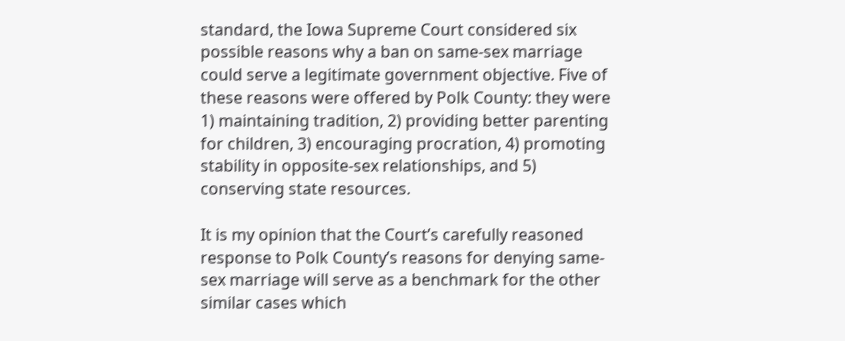standard, the Iowa Supreme Court considered six possible reasons why a ban on same-sex marriage could serve a legitimate government objective. Five of these reasons were offered by Polk County: they were 1) maintaining tradition, 2) providing better parenting for children, 3) encouraging procration, 4) promoting stability in opposite-sex relationships, and 5) conserving state resources.

It is my opinion that the Court’s carefully reasoned response to Polk County’s reasons for denying same-sex marriage will serve as a benchmark for the other similar cases which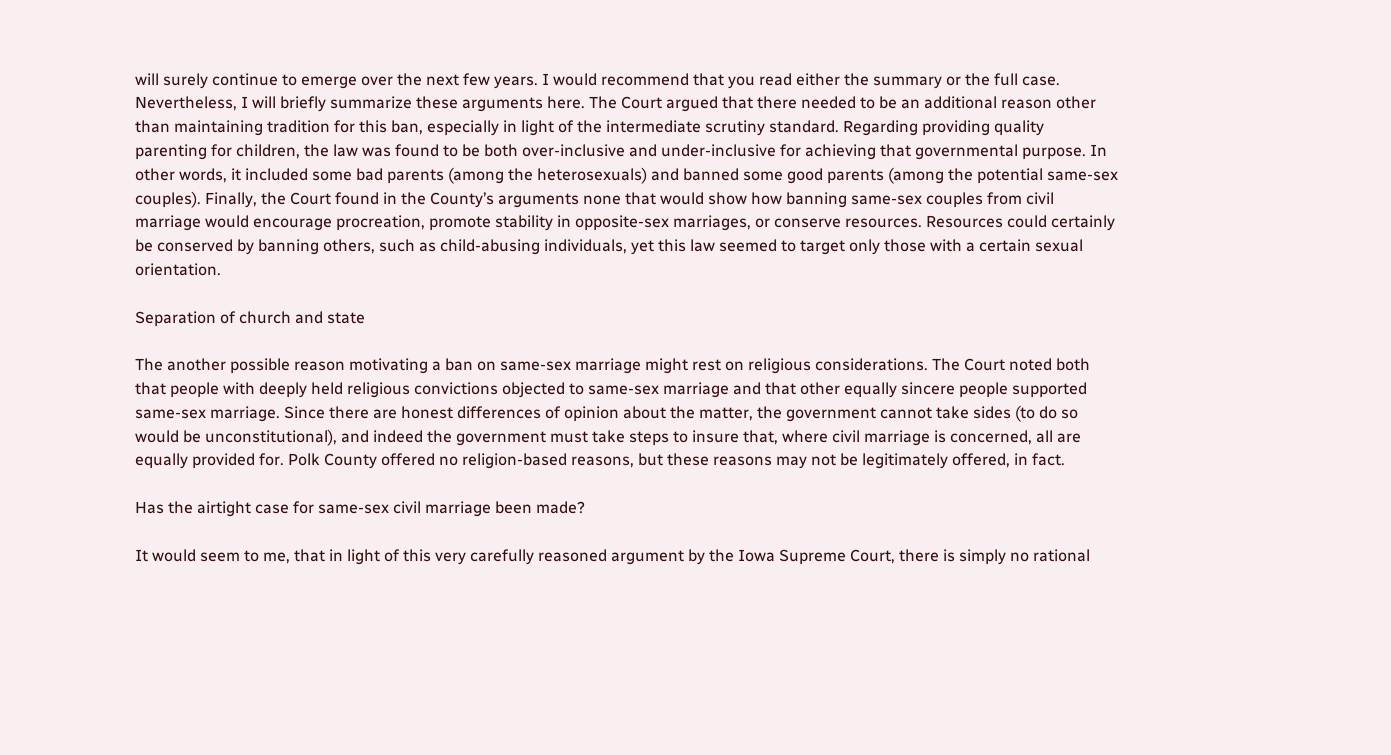will surely continue to emerge over the next few years. I would recommend that you read either the summary or the full case. Nevertheless, I will briefly summarize these arguments here. The Court argued that there needed to be an additional reason other than maintaining tradition for this ban, especially in light of the intermediate scrutiny standard. Regarding providing quality parenting for children, the law was found to be both over-inclusive and under-inclusive for achieving that governmental purpose. In other words, it included some bad parents (among the heterosexuals) and banned some good parents (among the potential same-sex couples). Finally, the Court found in the County’s arguments none that would show how banning same-sex couples from civil marriage would encourage procreation, promote stability in opposite-sex marriages, or conserve resources. Resources could certainly be conserved by banning others, such as child-abusing individuals, yet this law seemed to target only those with a certain sexual orientation.

Separation of church and state

The another possible reason motivating a ban on same-sex marriage might rest on religious considerations. The Court noted both that people with deeply held religious convictions objected to same-sex marriage and that other equally sincere people supported same-sex marriage. Since there are honest differences of opinion about the matter, the government cannot take sides (to do so would be unconstitutional), and indeed the government must take steps to insure that, where civil marriage is concerned, all are equally provided for. Polk County offered no religion-based reasons, but these reasons may not be legitimately offered, in fact.

Has the airtight case for same-sex civil marriage been made?

It would seem to me, that in light of this very carefully reasoned argument by the Iowa Supreme Court, there is simply no rational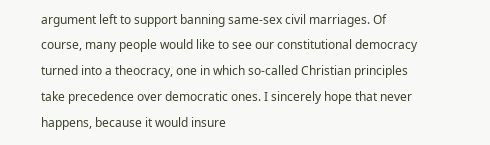argument left to support banning same-sex civil marriages. Of course, many people would like to see our constitutional democracy turned into a theocracy, one in which so-called Christian principles take precedence over democratic ones. I sincerely hope that never happens, because it would insure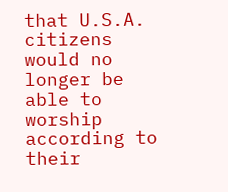that U.S.A. citizens would no longer be able to worship according to their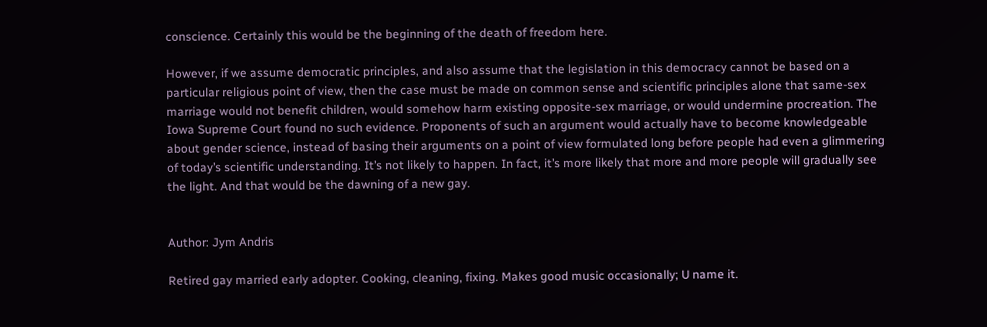conscience. Certainly this would be the beginning of the death of freedom here.

However, if we assume democratic principles, and also assume that the legislation in this democracy cannot be based on a particular religious point of view, then the case must be made on common sense and scientific principles alone that same-sex marriage would not benefit children, would somehow harm existing opposite-sex marriage, or would undermine procreation. The Iowa Supreme Court found no such evidence. Proponents of such an argument would actually have to become knowledgeable about gender science, instead of basing their arguments on a point of view formulated long before people had even a glimmering of today’s scientific understanding. It’s not likely to happen. In fact, it’s more likely that more and more people will gradually see the light. And that would be the dawning of a new gay.


Author: Jym Andris

Retired gay married early adopter. Cooking, cleaning, fixing. Makes good music occasionally; U name it.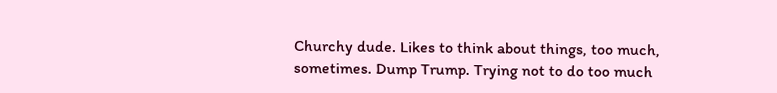Churchy dude. Likes to think about things, too much, sometimes. Dump Trump. Trying not to do too much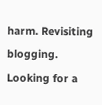harm. Revisiting blogging. Looking for a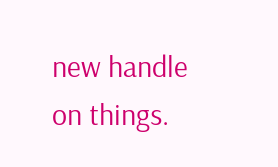new handle on things.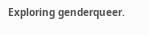Exploring genderqueer.